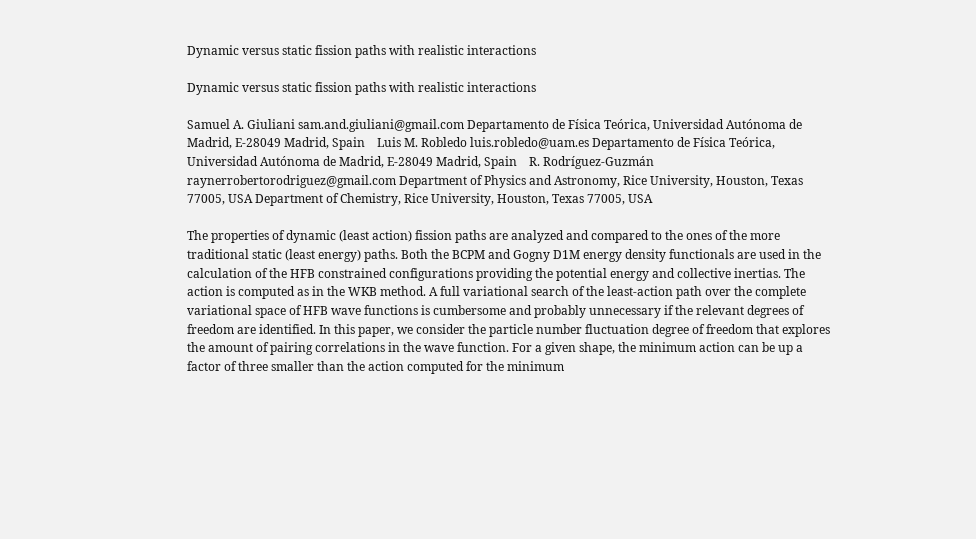Dynamic versus static fission paths with realistic interactions

Dynamic versus static fission paths with realistic interactions

Samuel A. Giuliani sam.and.giuliani@gmail.com Departamento de Física Teórica, Universidad Autónoma de Madrid, E-28049 Madrid, Spain    Luis M. Robledo luis.robledo@uam.es Departamento de Física Teórica, Universidad Autónoma de Madrid, E-28049 Madrid, Spain    R. Rodríguez-Guzmán raynerrobertorodriguez@gmail.com Department of Physics and Astronomy, Rice University, Houston, Texas 77005, USA Department of Chemistry, Rice University, Houston, Texas 77005, USA

The properties of dynamic (least action) fission paths are analyzed and compared to the ones of the more traditional static (least energy) paths. Both the BCPM and Gogny D1M energy density functionals are used in the calculation of the HFB constrained configurations providing the potential energy and collective inertias. The action is computed as in the WKB method. A full variational search of the least-action path over the complete variational space of HFB wave functions is cumbersome and probably unnecessary if the relevant degrees of freedom are identified. In this paper, we consider the particle number fluctuation degree of freedom that explores the amount of pairing correlations in the wave function. For a given shape, the minimum action can be up a factor of three smaller than the action computed for the minimum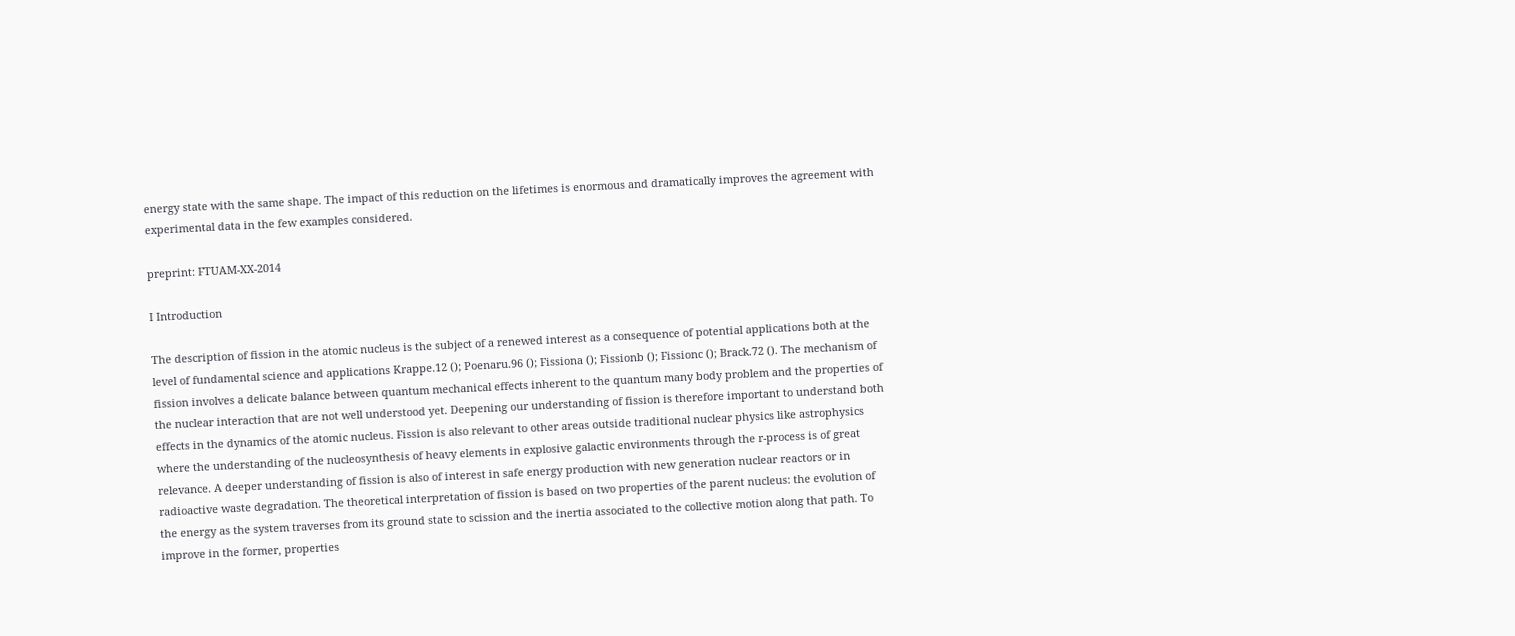energy state with the same shape. The impact of this reduction on the lifetimes is enormous and dramatically improves the agreement with experimental data in the few examples considered.

preprint: FTUAM-XX-2014

I Introduction

The description of fission in the atomic nucleus is the subject of a renewed interest as a consequence of potential applications both at the level of fundamental science and applications Krappe.12 (); Poenaru.96 (); Fissiona (); Fissionb (); Fissionc (); Brack.72 (). The mechanism of fission involves a delicate balance between quantum mechanical effects inherent to the quantum many body problem and the properties of the nuclear interaction that are not well understood yet. Deepening our understanding of fission is therefore important to understand both effects in the dynamics of the atomic nucleus. Fission is also relevant to other areas outside traditional nuclear physics like astrophysics where the understanding of the nucleosynthesis of heavy elements in explosive galactic environments through the r-process is of great relevance. A deeper understanding of fission is also of interest in safe energy production with new generation nuclear reactors or in radioactive waste degradation. The theoretical interpretation of fission is based on two properties of the parent nucleus: the evolution of the energy as the system traverses from its ground state to scission and the inertia associated to the collective motion along that path. To improve in the former, properties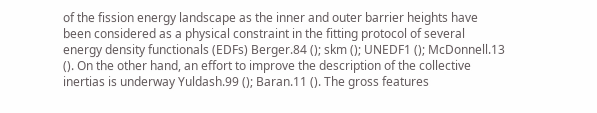of the fission energy landscape as the inner and outer barrier heights have been considered as a physical constraint in the fitting protocol of several energy density functionals (EDFs) Berger.84 (); skm (); UNEDF1 (); McDonnell.13 (). On the other hand, an effort to improve the description of the collective inertias is underway Yuldash.99 (); Baran.11 (). The gross features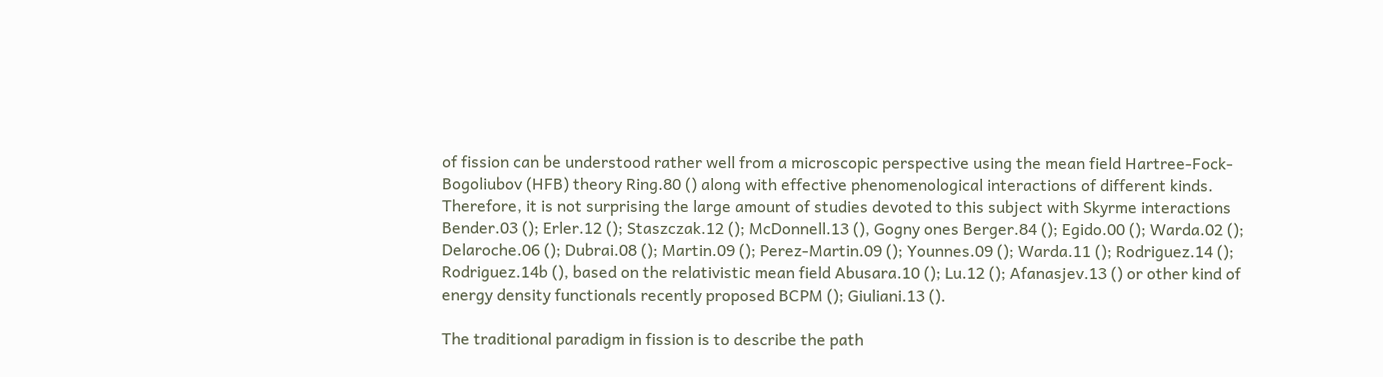of fission can be understood rather well from a microscopic perspective using the mean field Hartree-Fock-Bogoliubov (HFB) theory Ring.80 () along with effective phenomenological interactions of different kinds. Therefore, it is not surprising the large amount of studies devoted to this subject with Skyrme interactions Bender.03 (); Erler.12 (); Staszczak.12 (); McDonnell.13 (), Gogny ones Berger.84 (); Egido.00 (); Warda.02 (); Delaroche.06 (); Dubrai.08 (); Martin.09 (); Perez-Martin.09 (); Younnes.09 (); Warda.11 (); Rodriguez.14 (); Rodriguez.14b (), based on the relativistic mean field Abusara.10 (); Lu.12 (); Afanasjev.13 () or other kind of energy density functionals recently proposed BCPM (); Giuliani.13 ().

The traditional paradigm in fission is to describe the path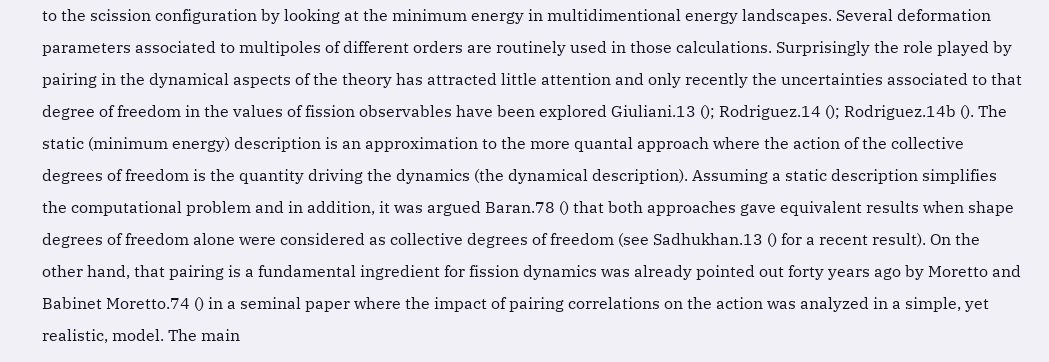to the scission configuration by looking at the minimum energy in multidimentional energy landscapes. Several deformation parameters associated to multipoles of different orders are routinely used in those calculations. Surprisingly the role played by pairing in the dynamical aspects of the theory has attracted little attention and only recently the uncertainties associated to that degree of freedom in the values of fission observables have been explored Giuliani.13 (); Rodriguez.14 (); Rodriguez.14b (). The static (minimum energy) description is an approximation to the more quantal approach where the action of the collective degrees of freedom is the quantity driving the dynamics (the dynamical description). Assuming a static description simplifies the computational problem and in addition, it was argued Baran.78 () that both approaches gave equivalent results when shape degrees of freedom alone were considered as collective degrees of freedom (see Sadhukhan.13 () for a recent result). On the other hand, that pairing is a fundamental ingredient for fission dynamics was already pointed out forty years ago by Moretto and Babinet Moretto.74 () in a seminal paper where the impact of pairing correlations on the action was analyzed in a simple, yet realistic, model. The main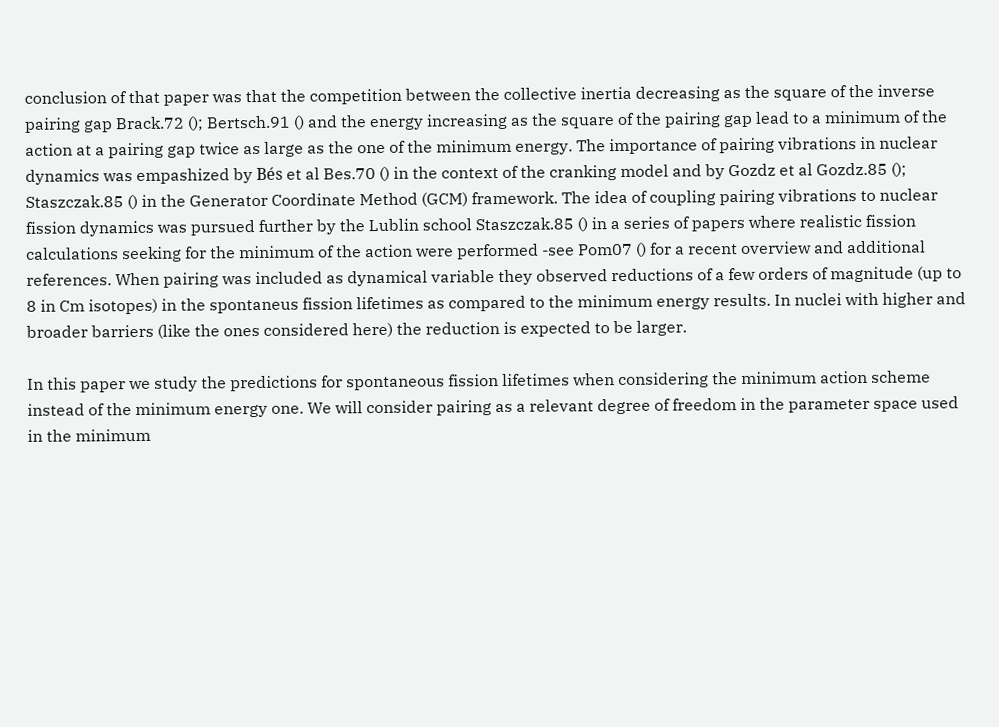conclusion of that paper was that the competition between the collective inertia decreasing as the square of the inverse pairing gap Brack.72 (); Bertsch.91 () and the energy increasing as the square of the pairing gap lead to a minimum of the action at a pairing gap twice as large as the one of the minimum energy. The importance of pairing vibrations in nuclear dynamics was empashized by Bés et al Bes.70 () in the context of the cranking model and by Gozdz et al Gozdz.85 (); Staszczak.85 () in the Generator Coordinate Method (GCM) framework. The idea of coupling pairing vibrations to nuclear fission dynamics was pursued further by the Lublin school Staszczak.85 () in a series of papers where realistic fission calculations seeking for the minimum of the action were performed -see Pom07 () for a recent overview and additional references. When pairing was included as dynamical variable they observed reductions of a few orders of magnitude (up to 8 in Cm isotopes) in the spontaneus fission lifetimes as compared to the minimum energy results. In nuclei with higher and broader barriers (like the ones considered here) the reduction is expected to be larger.

In this paper we study the predictions for spontaneous fission lifetimes when considering the minimum action scheme instead of the minimum energy one. We will consider pairing as a relevant degree of freedom in the parameter space used in the minimum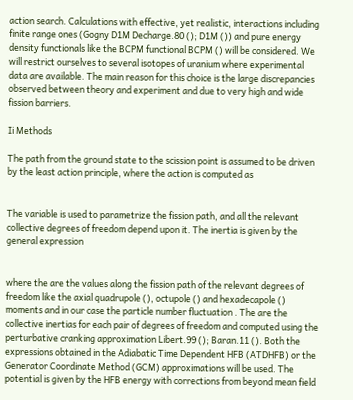action search. Calculations with effective, yet realistic, interactions including finite range ones (Gogny D1M Decharge.80 (); D1M ()) and pure energy density functionals like the BCPM functional BCPM () will be considered. We will restrict ourselves to several isotopes of uranium where experimental data are available. The main reason for this choice is the large discrepancies observed between theory and experiment and due to very high and wide fission barriers.

Ii Methods

The path from the ground state to the scission point is assumed to be driven by the least action principle, where the action is computed as


The variable is used to parametrize the fission path, and all the relevant collective degrees of freedom depend upon it. The inertia is given by the general expression


where the are the values along the fission path of the relevant degrees of freedom like the axial quadrupole (), octupole () and hexadecapole () moments and in our case the particle number fluctuation . The are the collective inertias for each pair of degrees of freedom and computed using the perturbative cranking approximation Libert.99 (); Baran.11 (). Both the expressions obtained in the Adiabatic Time Dependent HFB (ATDHFB) or the Generator Coordinate Method (GCM) approximations will be used. The potential is given by the HFB energy with corrections from beyond mean field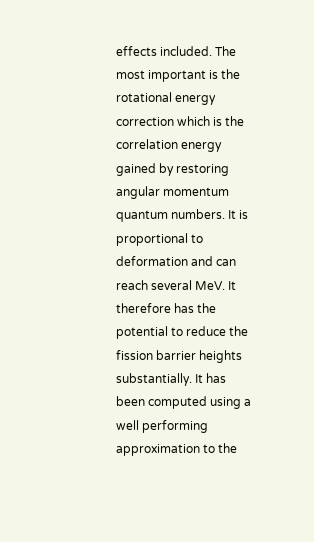effects included. The most important is the rotational energy correction which is the correlation energy gained by restoring angular momentum quantum numbers. It is proportional to deformation and can reach several MeV. It therefore has the potential to reduce the fission barrier heights substantially. It has been computed using a well performing approximation to the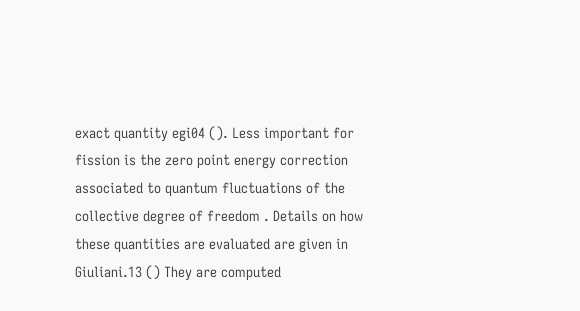exact quantity egi04 (). Less important for fission is the zero point energy correction associated to quantum fluctuations of the collective degree of freedom . Details on how these quantities are evaluated are given in Giuliani.13 () They are computed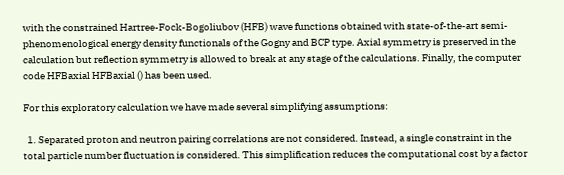with the constrained Hartree-Fock-Bogoliubov (HFB) wave functions obtained with state-of-the-art semi-phenomenological energy density functionals of the Gogny and BCP type. Axial symmetry is preserved in the calculation but reflection symmetry is allowed to break at any stage of the calculations. Finally, the computer code HFBaxial HFBaxial () has been used.

For this exploratory calculation we have made several simplifying assumptions:

  1. Separated proton and neutron pairing correlations are not considered. Instead, a single constraint in the total particle number fluctuation is considered. This simplification reduces the computational cost by a factor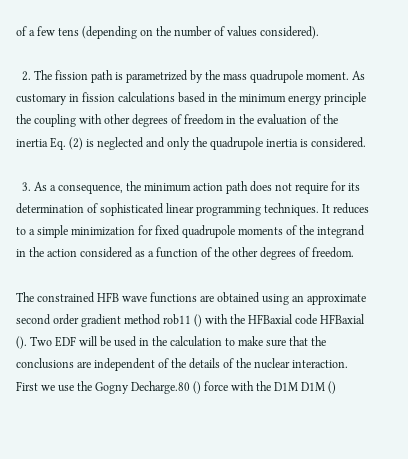of a few tens (depending on the number of values considered).

  2. The fission path is parametrized by the mass quadrupole moment. As customary in fission calculations based in the minimum energy principle the coupling with other degrees of freedom in the evaluation of the inertia Eq. (2) is neglected and only the quadrupole inertia is considered.

  3. As a consequence, the minimum action path does not require for its determination of sophisticated linear programming techniques. It reduces to a simple minimization for fixed quadrupole moments of the integrand in the action considered as a function of the other degrees of freedom.

The constrained HFB wave functions are obtained using an approximate second order gradient method rob11 () with the HFBaxial code HFBaxial (). Two EDF will be used in the calculation to make sure that the conclusions are independent of the details of the nuclear interaction. First we use the Gogny Decharge.80 () force with the D1M D1M ()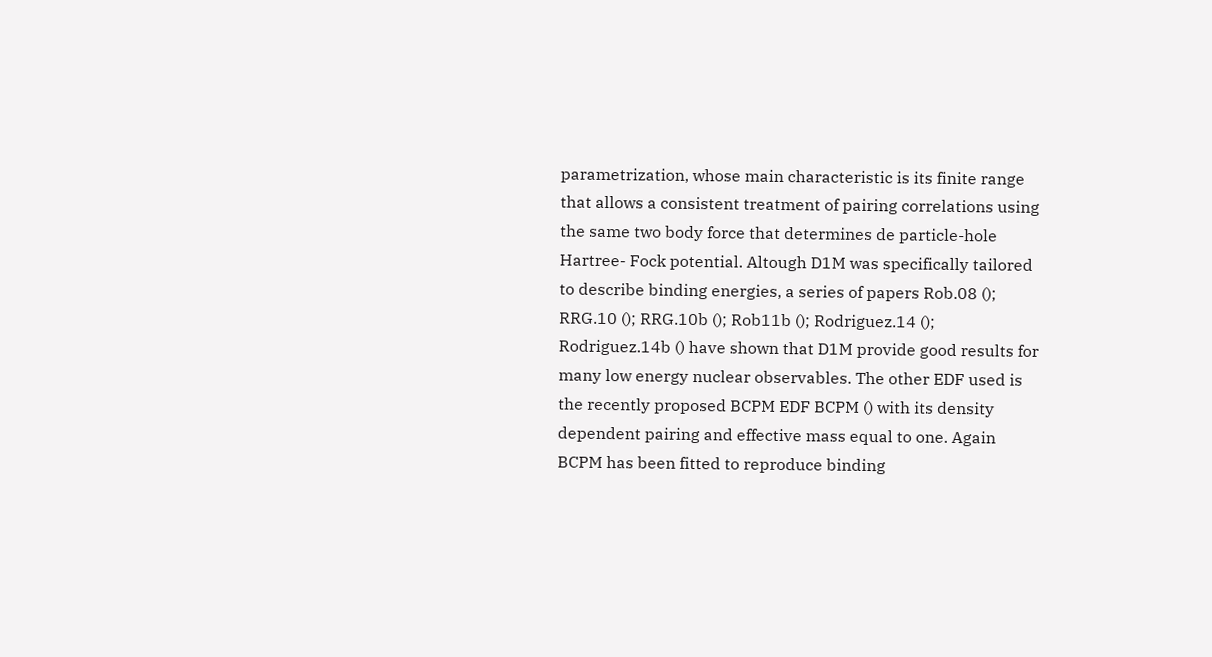parametrization, whose main characteristic is its finite range that allows a consistent treatment of pairing correlations using the same two body force that determines de particle-hole Hartree- Fock potential. Altough D1M was specifically tailored to describe binding energies, a series of papers Rob.08 (); RRG.10 (); RRG.10b (); Rob11b (); Rodriguez.14 (); Rodriguez.14b () have shown that D1M provide good results for many low energy nuclear observables. The other EDF used is the recently proposed BCPM EDF BCPM () with its density dependent pairing and effective mass equal to one. Again BCPM has been fitted to reproduce binding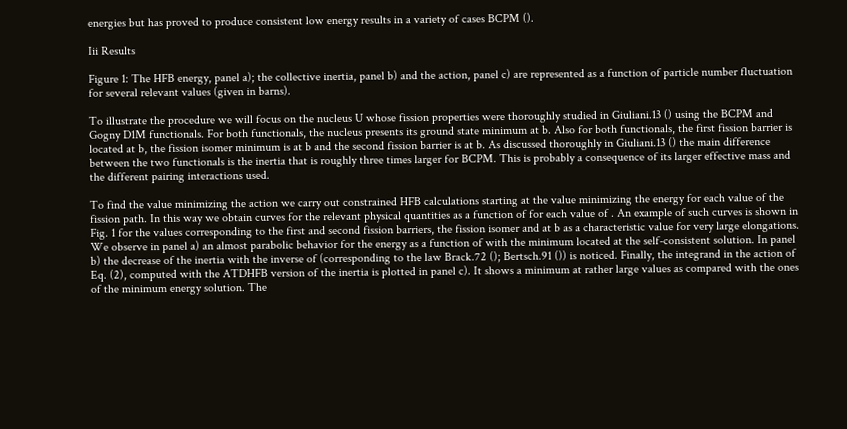energies but has proved to produce consistent low energy results in a variety of cases BCPM ().

Iii Results

Figure 1: The HFB energy, panel a); the collective inertia, panel b) and the action, panel c) are represented as a function of particle number fluctuation for several relevant values (given in barns).

To illustrate the procedure we will focus on the nucleus U whose fission properties were thoroughly studied in Giuliani.13 () using the BCPM and Gogny D1M functionals. For both functionals, the nucleus presents its ground state minimum at b. Also for both functionals, the first fission barrier is located at b, the fission isomer minimum is at b and the second fission barrier is at b. As discussed thoroughly in Giuliani.13 () the main difference between the two functionals is the inertia that is roughly three times larger for BCPM. This is probably a consequence of its larger effective mass and the different pairing interactions used.

To find the value minimizing the action we carry out constrained HFB calculations starting at the value minimizing the energy for each value of the fission path. In this way we obtain curves for the relevant physical quantities as a function of for each value of . An example of such curves is shown in Fig. 1 for the values corresponding to the first and second fission barriers, the fission isomer and at b as a characteristic value for very large elongations. We observe in panel a) an almost parabolic behavior for the energy as a function of with the minimum located at the self-consistent solution. In panel b) the decrease of the inertia with the inverse of (corresponding to the law Brack.72 (); Bertsch.91 ()) is noticed. Finally, the integrand in the action of Eq. (2), computed with the ATDHFB version of the inertia is plotted in panel c). It shows a minimum at rather large values as compared with the ones of the minimum energy solution. The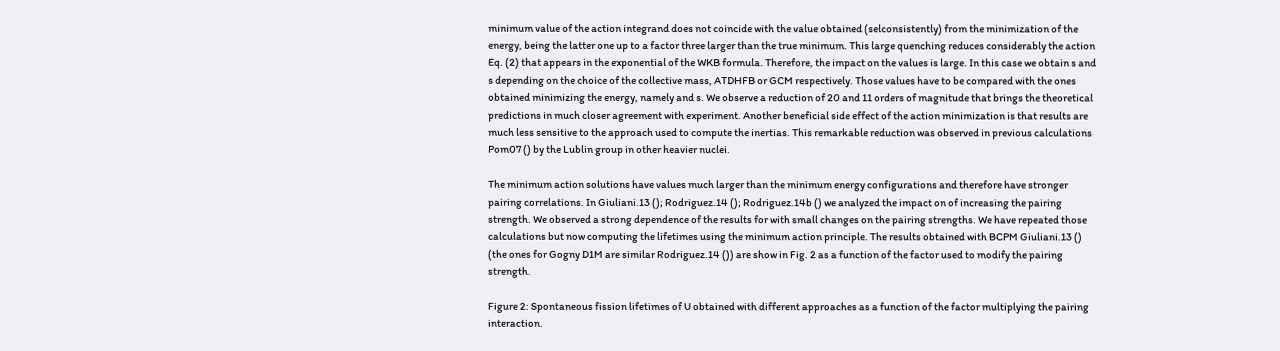minimum value of the action integrand does not coincide with the value obtained (selconsistently) from the minimization of the energy, being the latter one up to a factor three larger than the true minimum. This large quenching reduces considerably the action Eq. (2) that appears in the exponential of the WKB formula. Therefore, the impact on the values is large. In this case we obtain s and s depending on the choice of the collective mass, ATDHFB or GCM respectively. Those values have to be compared with the ones obtained minimizing the energy, namely and s. We observe a reduction of 20 and 11 orders of magnitude that brings the theoretical predictions in much closer agreement with experiment. Another beneficial side effect of the action minimization is that results are much less sensitive to the approach used to compute the inertias. This remarkable reduction was observed in previous calculations Pom07 () by the Lublin group in other heavier nuclei.

The minimum action solutions have values much larger than the minimum energy configurations and therefore have stronger pairing correlations. In Giuliani.13 (); Rodriguez.14 (); Rodriguez.14b () we analyzed the impact on of increasing the pairing strength. We observed a strong dependence of the results for with small changes on the pairing strengths. We have repeated those calculations but now computing the lifetimes using the minimum action principle. The results obtained with BCPM Giuliani.13 () (the ones for Gogny D1M are similar Rodriguez.14 ()) are show in Fig. 2 as a function of the factor used to modify the pairing strength.

Figure 2: Spontaneous fission lifetimes of U obtained with different approaches as a function of the factor multiplying the pairing interaction.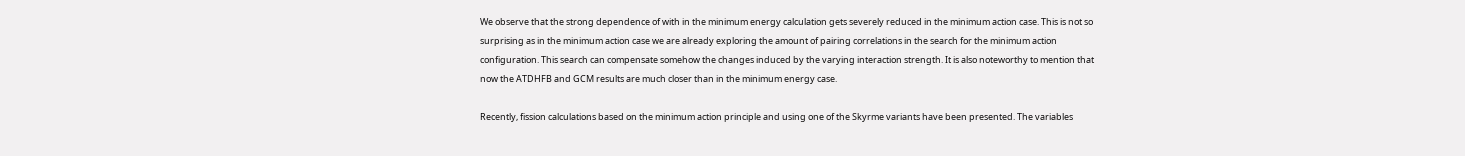We observe that the strong dependence of with in the minimum energy calculation gets severely reduced in the minimum action case. This is not so surprising as in the minimum action case we are already exploring the amount of pairing correlations in the search for the minimum action configuration. This search can compensate somehow the changes induced by the varying interaction strength. It is also noteworthy to mention that now the ATDHFB and GCM results are much closer than in the minimum energy case.

Recently, fission calculations based on the minimum action principle and using one of the Skyrme variants have been presented. The variables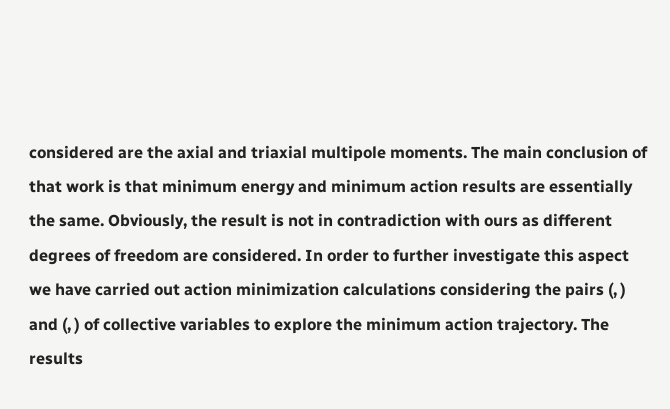considered are the axial and triaxial multipole moments. The main conclusion of that work is that minimum energy and minimum action results are essentially the same. Obviously, the result is not in contradiction with ours as different degrees of freedom are considered. In order to further investigate this aspect we have carried out action minimization calculations considering the pairs (, ) and (, ) of collective variables to explore the minimum action trajectory. The results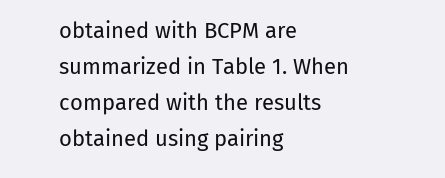obtained with BCPM are summarized in Table 1. When compared with the results obtained using pairing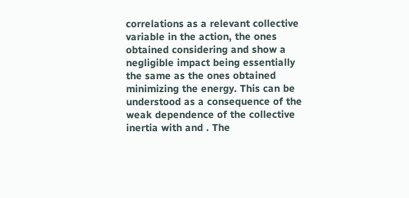correlations as a relevant collective variable in the action, the ones obtained considering and show a negligible impact being essentially the same as the ones obtained minimizing the energy. This can be understood as a consequence of the weak dependence of the collective inertia with and . The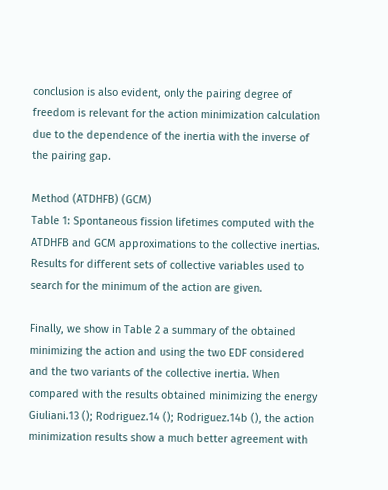conclusion is also evident, only the pairing degree of freedom is relevant for the action minimization calculation due to the dependence of the inertia with the inverse of the pairing gap.

Method (ATDHFB) (GCM)
Table 1: Spontaneous fission lifetimes computed with the ATDHFB and GCM approximations to the collective inertias. Results for different sets of collective variables used to search for the minimum of the action are given.

Finally, we show in Table 2 a summary of the obtained minimizing the action and using the two EDF considered and the two variants of the collective inertia. When compared with the results obtained minimizing the energy Giuliani.13 (); Rodriguez.14 (); Rodriguez.14b (), the action minimization results show a much better agreement with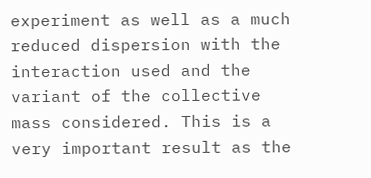experiment as well as a much reduced dispersion with the interaction used and the variant of the collective mass considered. This is a very important result as the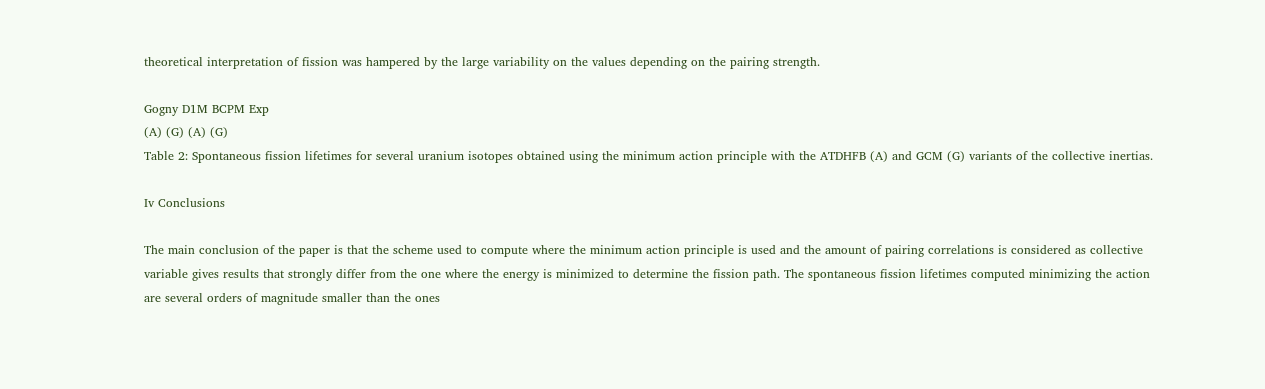theoretical interpretation of fission was hampered by the large variability on the values depending on the pairing strength.

Gogny D1M BCPM Exp
(A) (G) (A) (G)
Table 2: Spontaneous fission lifetimes for several uranium isotopes obtained using the minimum action principle with the ATDHFB (A) and GCM (G) variants of the collective inertias.

Iv Conclusions

The main conclusion of the paper is that the scheme used to compute where the minimum action principle is used and the amount of pairing correlations is considered as collective variable gives results that strongly differ from the one where the energy is minimized to determine the fission path. The spontaneous fission lifetimes computed minimizing the action are several orders of magnitude smaller than the ones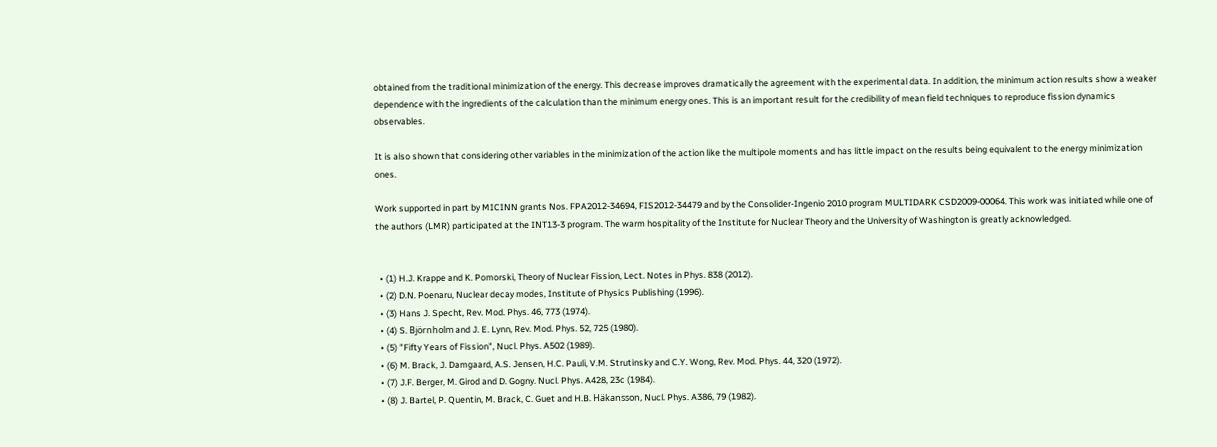obtained from the traditional minimization of the energy. This decrease improves dramatically the agreement with the experimental data. In addition, the minimum action results show a weaker dependence with the ingredients of the calculation than the minimum energy ones. This is an important result for the credibility of mean field techniques to reproduce fission dynamics observables.

It is also shown that considering other variables in the minimization of the action like the multipole moments and has little impact on the results being equivalent to the energy minimization ones.

Work supported in part by MICINN grants Nos. FPA2012-34694, FIS2012-34479 and by the Consolider-Ingenio 2010 program MULTIDARK CSD2009-00064. This work was initiated while one of the authors (LMR) participated at the INT13-3 program. The warm hospitality of the Institute for Nuclear Theory and the University of Washington is greatly acknowledged.


  • (1) H.J. Krappe and K. Pomorski, Theory of Nuclear Fission, Lect. Notes in Phys. 838 (2012).
  • (2) D.N. Poenaru, Nuclear decay modes, Institute of Physics Publishing (1996).
  • (3) Hans J. Specht, Rev. Mod. Phys. 46, 773 (1974).
  • (4) S. Björnholm and J. E. Lynn, Rev. Mod. Phys. 52, 725 (1980).
  • (5) "Fifty Years of Fission", Nucl. Phys. A502 (1989).
  • (6) M. Brack, J. Damgaard, A.S. Jensen, H.C. Pauli, V.M. Strutinsky and C.Y. Wong, Rev. Mod. Phys. 44, 320 (1972).
  • (7) J.F. Berger, M. Girod and D. Gogny. Nucl. Phys. A428, 23c (1984).
  • (8) J. Bartel, P. Quentin, M. Brack, C. Guet and H.B. Häkansson, Nucl. Phys. A386, 79 (1982).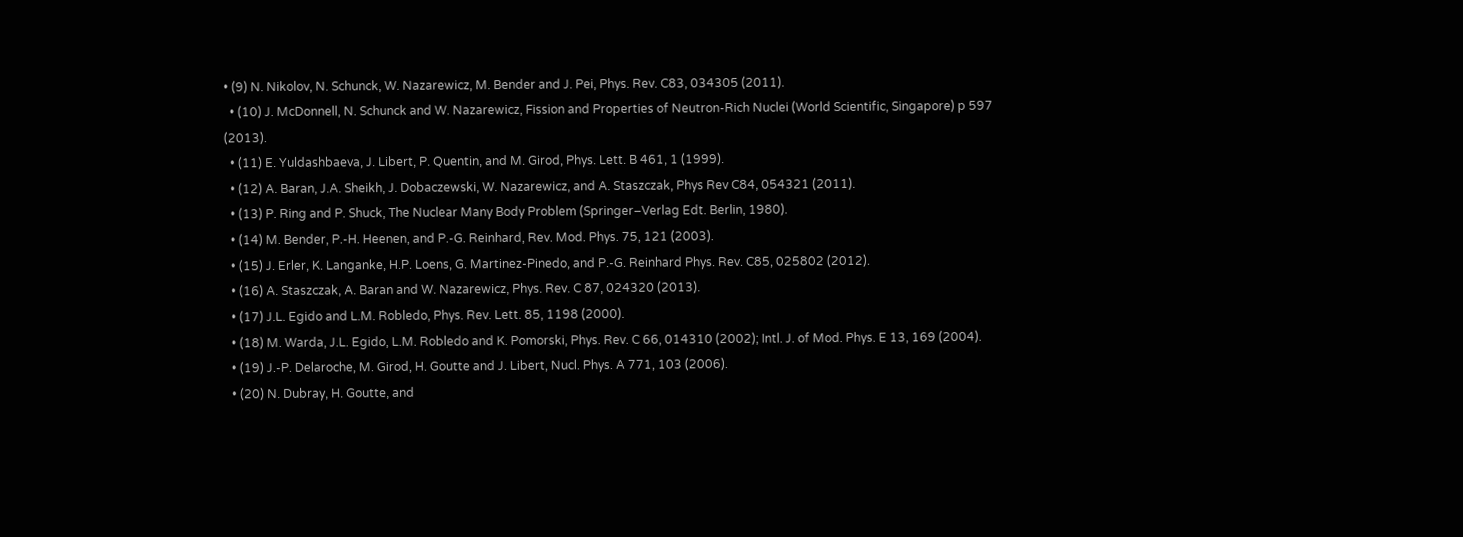• (9) N. Nikolov, N. Schunck, W. Nazarewicz, M. Bender and J. Pei, Phys. Rev. C83, 034305 (2011).
  • (10) J. McDonnell, N. Schunck and W. Nazarewicz, Fission and Properties of Neutron-Rich Nuclei (World Scientific, Singapore) p 597 (2013).
  • (11) E. Yuldashbaeva, J. Libert, P. Quentin, and M. Girod, Phys. Lett. B 461, 1 (1999).
  • (12) A. Baran, J.A. Sheikh, J. Dobaczewski, W. Nazarewicz, and A. Staszczak, Phys Rev C84, 054321 (2011).
  • (13) P. Ring and P. Shuck, The Nuclear Many Body Problem (Springer–Verlag Edt. Berlin, 1980).
  • (14) M. Bender, P.-H. Heenen, and P.-G. Reinhard, Rev. Mod. Phys. 75, 121 (2003).
  • (15) J. Erler, K. Langanke, H.P. Loens, G. Martinez-Pinedo, and P.-G. Reinhard Phys. Rev. C85, 025802 (2012).
  • (16) A. Staszczak, A. Baran and W. Nazarewicz, Phys. Rev. C 87, 024320 (2013).
  • (17) J.L. Egido and L.M. Robledo, Phys. Rev. Lett. 85, 1198 (2000).
  • (18) M. Warda, J.L. Egido, L.M. Robledo and K. Pomorski, Phys. Rev. C 66, 014310 (2002); Intl. J. of Mod. Phys. E 13, 169 (2004).
  • (19) J.-P. Delaroche, M. Girod, H. Goutte and J. Libert, Nucl. Phys. A 771, 103 (2006).
  • (20) N. Dubray, H. Goutte, and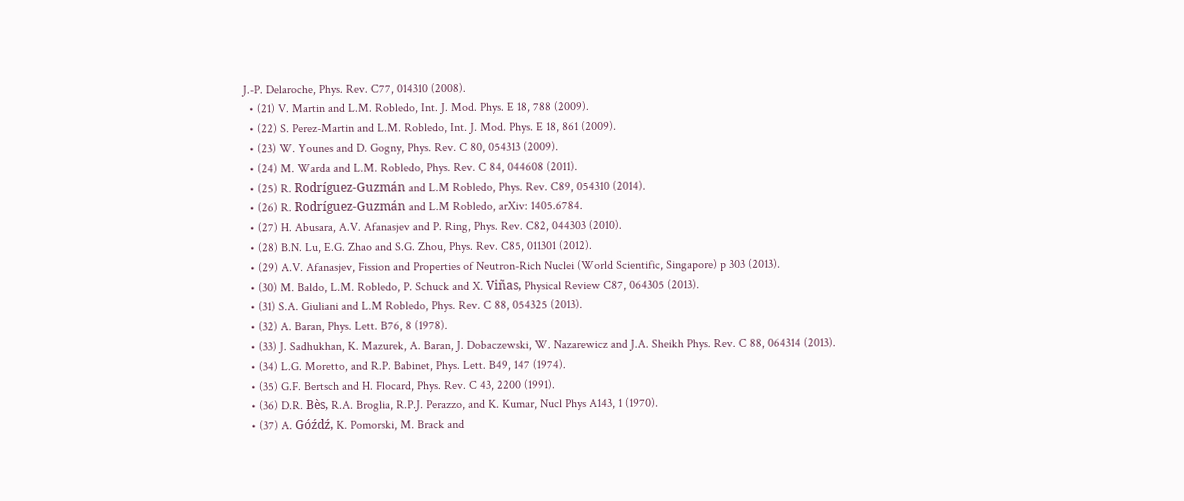J.-P. Delaroche, Phys. Rev. C77, 014310 (2008).
  • (21) V. Martin and L.M. Robledo, Int. J. Mod. Phys. E 18, 788 (2009).
  • (22) S. Perez-Martin and L.M. Robledo, Int. J. Mod. Phys. E 18, 861 (2009).
  • (23) W. Younes and D. Gogny, Phys. Rev. C 80, 054313 (2009).
  • (24) M. Warda and L.M. Robledo, Phys. Rev. C 84, 044608 (2011).
  • (25) R. Rodríguez-Guzmán and L.M Robledo, Phys. Rev. C89, 054310 (2014).
  • (26) R. Rodríguez-Guzmán and L.M Robledo, arXiv: 1405.6784.
  • (27) H. Abusara, A.V. Afanasjev and P. Ring, Phys. Rev. C82, 044303 (2010).
  • (28) B.N. Lu, E.G. Zhao and S.G. Zhou, Phys. Rev. C85, 011301 (2012).
  • (29) A.V. Afanasjev, Fission and Properties of Neutron-Rich Nuclei (World Scientific, Singapore) p 303 (2013).
  • (30) M. Baldo, L.M. Robledo, P. Schuck and X. Viñas, Physical Review C87, 064305 (2013).
  • (31) S.A. Giuliani and L.M Robledo, Phys. Rev. C 88, 054325 (2013).
  • (32) A. Baran, Phys. Lett. B76, 8 (1978).
  • (33) J. Sadhukhan, K. Mazurek, A. Baran, J. Dobaczewski, W. Nazarewicz and J.A. Sheikh Phys. Rev. C 88, 064314 (2013).
  • (34) L.G. Moretto, and R.P. Babinet, Phys. Lett. B49, 147 (1974).
  • (35) G.F. Bertsch and H. Flocard, Phys. Rev. C 43, 2200 (1991).
  • (36) D.R. Bès, R.A. Broglia, R.P.J. Perazzo, and K. Kumar, Nucl Phys A143, 1 (1970).
  • (37) A. Góźdź, K. Pomorski, M. Brack and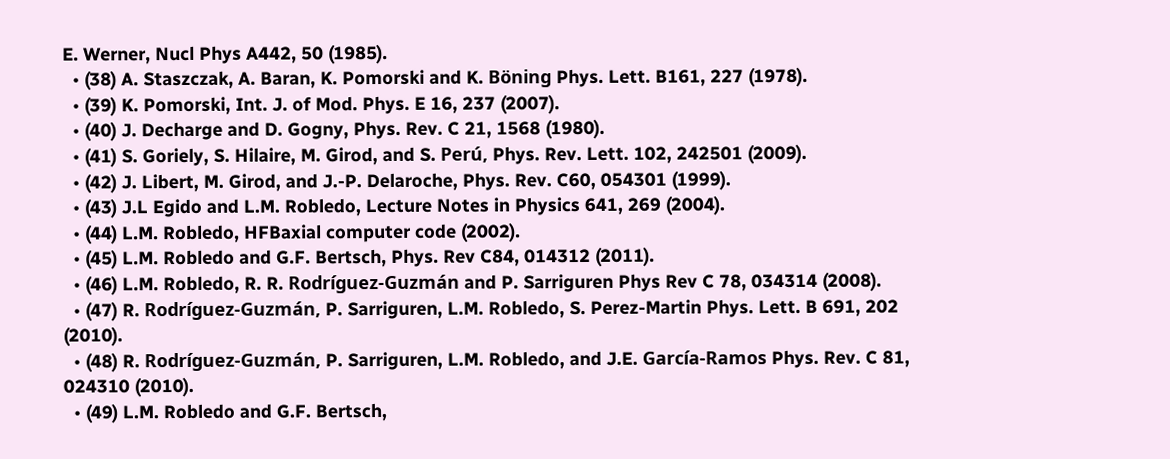E. Werner, Nucl Phys A442, 50 (1985).
  • (38) A. Staszczak, A. Baran, K. Pomorski and K. Böning Phys. Lett. B161, 227 (1978).
  • (39) K. Pomorski, Int. J. of Mod. Phys. E 16, 237 (2007).
  • (40) J. Decharge and D. Gogny, Phys. Rev. C 21, 1568 (1980).
  • (41) S. Goriely, S. Hilaire, M. Girod, and S. Perú, Phys. Rev. Lett. 102, 242501 (2009).
  • (42) J. Libert, M. Girod, and J.-P. Delaroche, Phys. Rev. C60, 054301 (1999).
  • (43) J.L Egido and L.M. Robledo, Lecture Notes in Physics 641, 269 (2004).
  • (44) L.M. Robledo, HFBaxial computer code (2002).
  • (45) L.M. Robledo and G.F. Bertsch, Phys. Rev C84, 014312 (2011).
  • (46) L.M. Robledo, R. R. Rodríguez-Guzmán and P. Sarriguren Phys Rev C 78, 034314 (2008).
  • (47) R. Rodríguez-Guzmán, P. Sarriguren, L.M. Robledo, S. Perez-Martin Phys. Lett. B 691, 202 (2010).
  • (48) R. Rodríguez-Guzmán, P. Sarriguren, L.M. Robledo, and J.E. García-Ramos Phys. Rev. C 81, 024310 (2010).
  • (49) L.M. Robledo and G.F. Bertsch,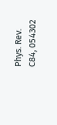Phys. Rev. C84, 054302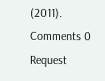(2011).
Comments 0
Request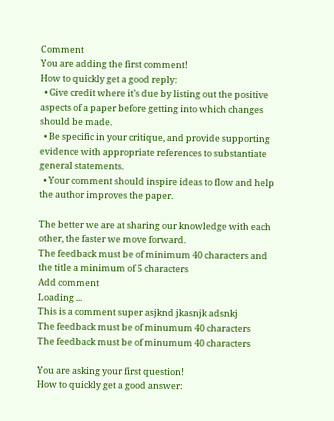Comment
You are adding the first comment!
How to quickly get a good reply:
  • Give credit where it’s due by listing out the positive aspects of a paper before getting into which changes should be made.
  • Be specific in your critique, and provide supporting evidence with appropriate references to substantiate general statements.
  • Your comment should inspire ideas to flow and help the author improves the paper.

The better we are at sharing our knowledge with each other, the faster we move forward.
The feedback must be of minimum 40 characters and the title a minimum of 5 characters
Add comment
Loading ...
This is a comment super asjknd jkasnjk adsnkj
The feedback must be of minumum 40 characters
The feedback must be of minumum 40 characters

You are asking your first question!
How to quickly get a good answer: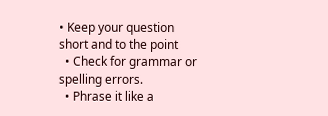• Keep your question short and to the point
  • Check for grammar or spelling errors.
  • Phrase it like a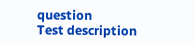question
Test description